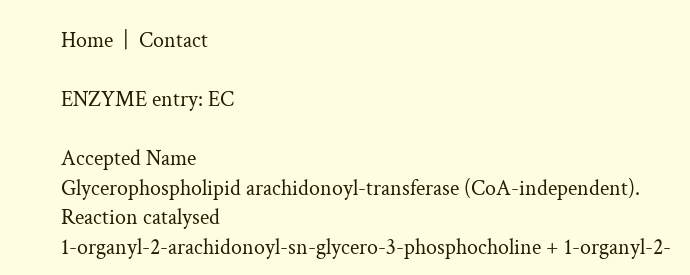Home  |  Contact

ENZYME entry: EC

Accepted Name
Glycerophospholipid arachidonoyl-transferase (CoA-independent).
Reaction catalysed
1-organyl-2-arachidonoyl-sn-glycero-3-phosphocholine + 1-organyl-2-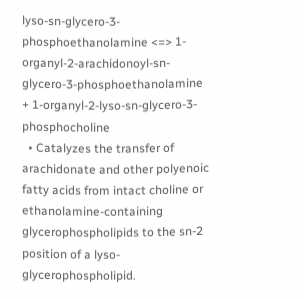lyso-sn-glycero-3-phosphoethanolamine <=> 1-organyl-2-arachidonoyl-sn-glycero-3-phosphoethanolamine + 1-organyl-2-lyso-sn-glycero-3-phosphocholine
  • Catalyzes the transfer of arachidonate and other polyenoic fatty acids from intact choline or ethanolamine-containing glycerophospholipids to the sn-2 position of a lyso- glycerophospholipid.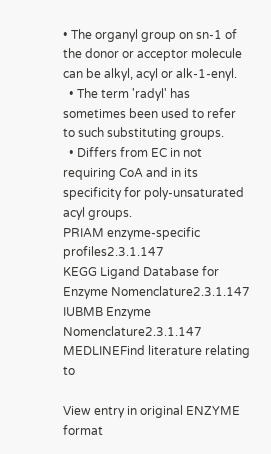• The organyl group on sn-1 of the donor or acceptor molecule can be alkyl, acyl or alk-1-enyl.
  • The term 'radyl' has sometimes been used to refer to such substituting groups.
  • Differs from EC in not requiring CoA and in its specificity for poly-unsaturated acyl groups.
PRIAM enzyme-specific profiles2.3.1.147
KEGG Ligand Database for Enzyme Nomenclature2.3.1.147
IUBMB Enzyme Nomenclature2.3.1.147
MEDLINEFind literature relating to

View entry in original ENZYME format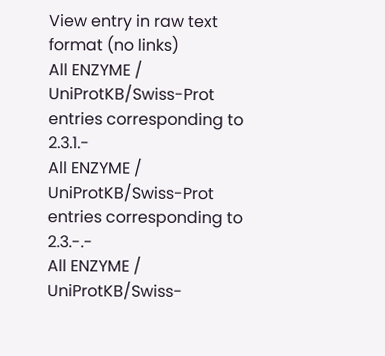View entry in raw text format (no links)
All ENZYME / UniProtKB/Swiss-Prot entries corresponding to 2.3.1.-
All ENZYME / UniProtKB/Swiss-Prot entries corresponding to 2.3.-.-
All ENZYME / UniProtKB/Swiss-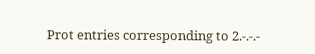Prot entries corresponding to 2.-.-.-